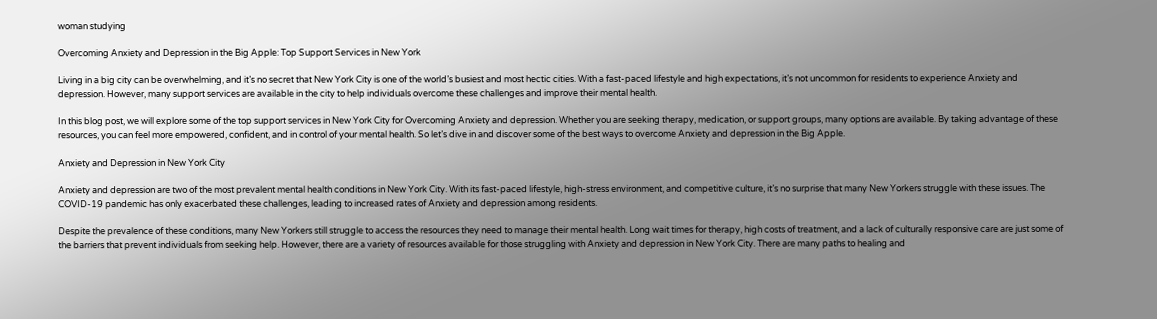woman studying

Overcoming Anxiety and Depression in the Big Apple: Top Support Services in New York

Living in a big city can be overwhelming, and it’s no secret that New York City is one of the world’s busiest and most hectic cities. With a fast-paced lifestyle and high expectations, it’s not uncommon for residents to experience Anxiety and depression. However, many support services are available in the city to help individuals overcome these challenges and improve their mental health.

In this blog post, we will explore some of the top support services in New York City for Overcoming Anxiety and depression. Whether you are seeking therapy, medication, or support groups, many options are available. By taking advantage of these resources, you can feel more empowered, confident, and in control of your mental health. So let’s dive in and discover some of the best ways to overcome Anxiety and depression in the Big Apple.

Anxiety and Depression in New York City

Anxiety and depression are two of the most prevalent mental health conditions in New York City. With its fast-paced lifestyle, high-stress environment, and competitive culture, it’s no surprise that many New Yorkers struggle with these issues. The COVID-19 pandemic has only exacerbated these challenges, leading to increased rates of Anxiety and depression among residents.

Despite the prevalence of these conditions, many New Yorkers still struggle to access the resources they need to manage their mental health. Long wait times for therapy, high costs of treatment, and a lack of culturally responsive care are just some of the barriers that prevent individuals from seeking help. However, there are a variety of resources available for those struggling with Anxiety and depression in New York City. There are many paths to healing and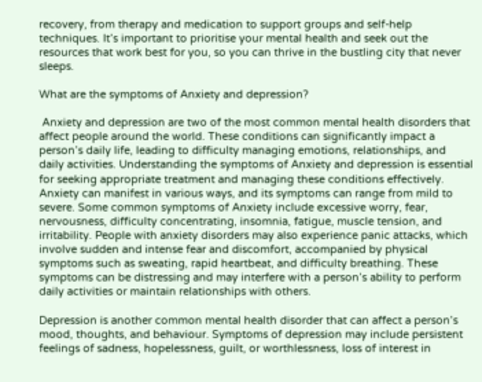recovery, from therapy and medication to support groups and self-help techniques. It’s important to prioritise your mental health and seek out the resources that work best for you, so you can thrive in the bustling city that never sleeps.

What are the symptoms of Anxiety and depression?

 Anxiety and depression are two of the most common mental health disorders that affect people around the world. These conditions can significantly impact a person’s daily life, leading to difficulty managing emotions, relationships, and daily activities. Understanding the symptoms of Anxiety and depression is essential for seeking appropriate treatment and managing these conditions effectively. Anxiety can manifest in various ways, and its symptoms can range from mild to severe. Some common symptoms of Anxiety include excessive worry, fear, nervousness, difficulty concentrating, insomnia, fatigue, muscle tension, and irritability. People with anxiety disorders may also experience panic attacks, which involve sudden and intense fear and discomfort, accompanied by physical symptoms such as sweating, rapid heartbeat, and difficulty breathing. These symptoms can be distressing and may interfere with a person’s ability to perform daily activities or maintain relationships with others.

Depression is another common mental health disorder that can affect a person’s mood, thoughts, and behaviour. Symptoms of depression may include persistent feelings of sadness, hopelessness, guilt, or worthlessness, loss of interest in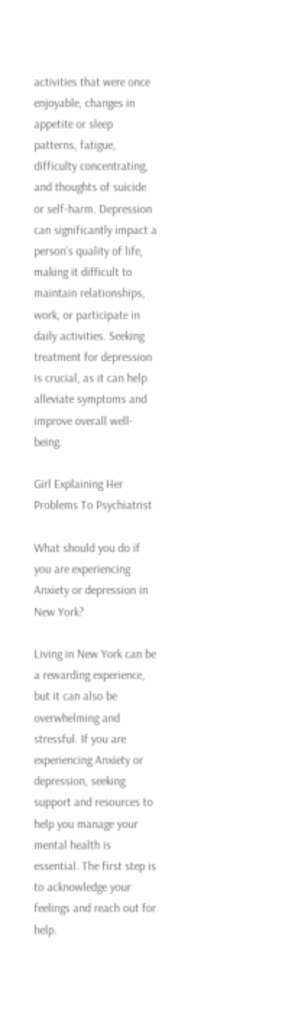activities that were once enjoyable, changes in appetite or sleep patterns, fatigue, difficulty concentrating, and thoughts of suicide or self-harm. Depression can significantly impact a person’s quality of life, making it difficult to maintain relationships, work, or participate in daily activities. Seeking treatment for depression is crucial, as it can help alleviate symptoms and improve overall well-being.

Girl Explaining Her Problems To Psychiatrist

What should you do if you are experiencing Anxiety or depression in New York?

Living in New York can be a rewarding experience, but it can also be overwhelming and stressful. If you are experiencing Anxiety or depression, seeking support and resources to help you manage your mental health is essential. The first step is to acknowledge your feelings and reach out for help.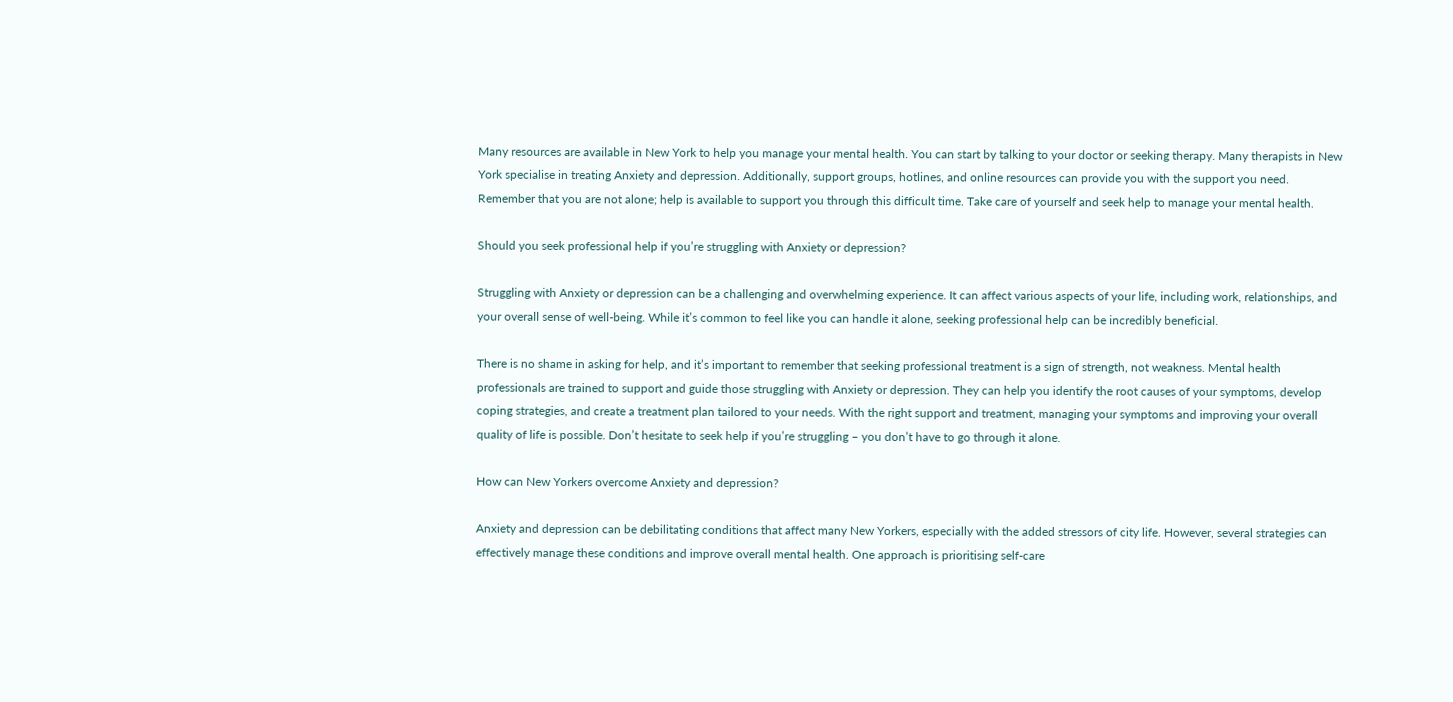Many resources are available in New York to help you manage your mental health. You can start by talking to your doctor or seeking therapy. Many therapists in New York specialise in treating Anxiety and depression. Additionally, support groups, hotlines, and online resources can provide you with the support you need. Remember that you are not alone; help is available to support you through this difficult time. Take care of yourself and seek help to manage your mental health.

Should you seek professional help if you’re struggling with Anxiety or depression?

Struggling with Anxiety or depression can be a challenging and overwhelming experience. It can affect various aspects of your life, including work, relationships, and your overall sense of well-being. While it’s common to feel like you can handle it alone, seeking professional help can be incredibly beneficial.

There is no shame in asking for help, and it’s important to remember that seeking professional treatment is a sign of strength, not weakness. Mental health professionals are trained to support and guide those struggling with Anxiety or depression. They can help you identify the root causes of your symptoms, develop coping strategies, and create a treatment plan tailored to your needs. With the right support and treatment, managing your symptoms and improving your overall quality of life is possible. Don’t hesitate to seek help if you’re struggling – you don’t have to go through it alone.

How can New Yorkers overcome Anxiety and depression?

Anxiety and depression can be debilitating conditions that affect many New Yorkers, especially with the added stressors of city life. However, several strategies can effectively manage these conditions and improve overall mental health. One approach is prioritising self-care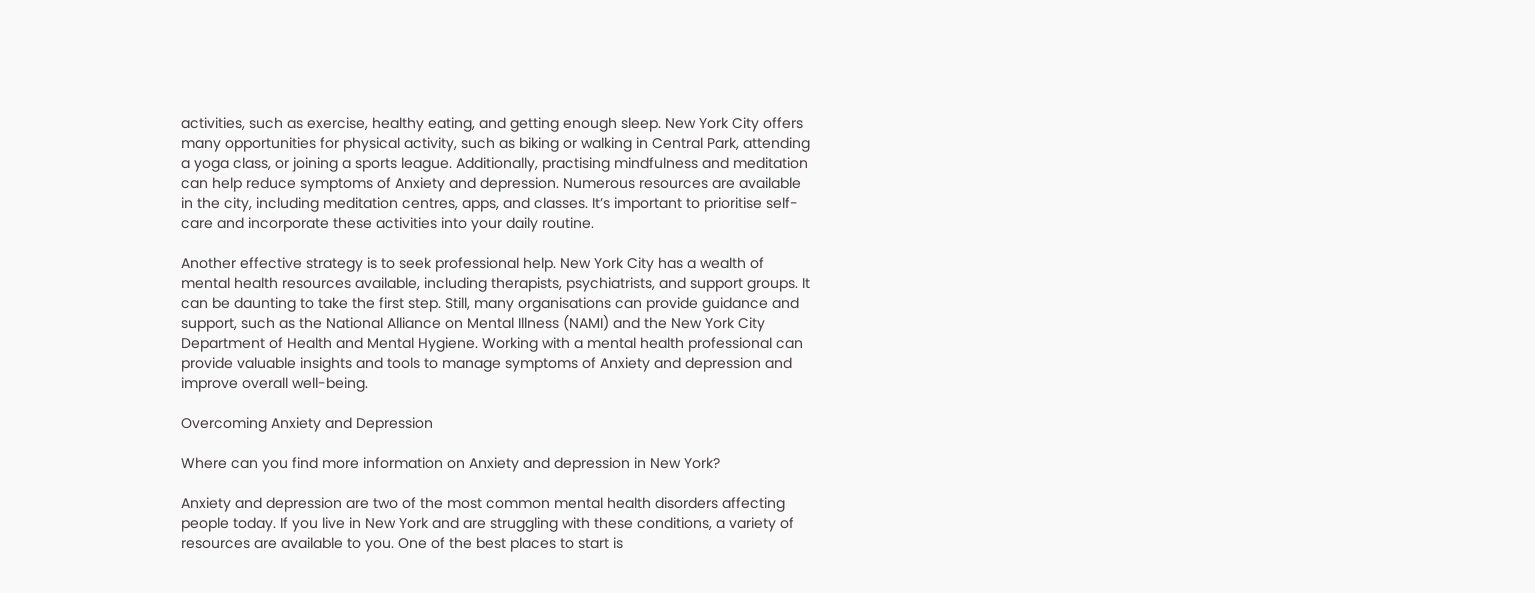activities, such as exercise, healthy eating, and getting enough sleep. New York City offers many opportunities for physical activity, such as biking or walking in Central Park, attending a yoga class, or joining a sports league. Additionally, practising mindfulness and meditation can help reduce symptoms of Anxiety and depression. Numerous resources are available in the city, including meditation centres, apps, and classes. It’s important to prioritise self-care and incorporate these activities into your daily routine.

Another effective strategy is to seek professional help. New York City has a wealth of mental health resources available, including therapists, psychiatrists, and support groups. It can be daunting to take the first step. Still, many organisations can provide guidance and support, such as the National Alliance on Mental Illness (NAMI) and the New York City Department of Health and Mental Hygiene. Working with a mental health professional can provide valuable insights and tools to manage symptoms of Anxiety and depression and improve overall well-being.

Overcoming Anxiety and Depression

Where can you find more information on Anxiety and depression in New York?

Anxiety and depression are two of the most common mental health disorders affecting people today. If you live in New York and are struggling with these conditions, a variety of resources are available to you. One of the best places to start is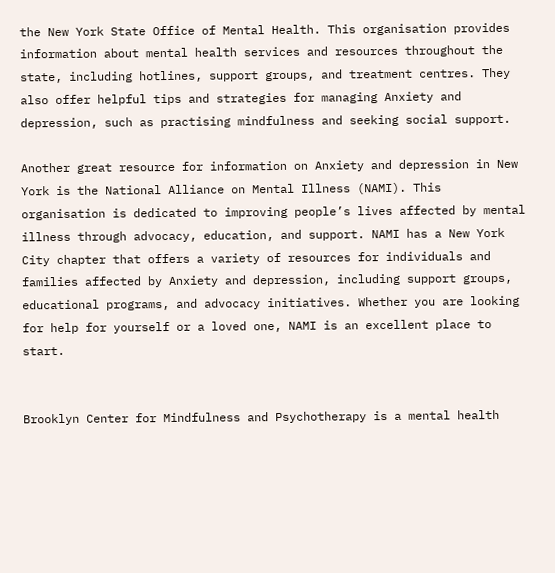the New York State Office of Mental Health. This organisation provides information about mental health services and resources throughout the state, including hotlines, support groups, and treatment centres. They also offer helpful tips and strategies for managing Anxiety and depression, such as practising mindfulness and seeking social support.

Another great resource for information on Anxiety and depression in New York is the National Alliance on Mental Illness (NAMI). This organisation is dedicated to improving people’s lives affected by mental illness through advocacy, education, and support. NAMI has a New York City chapter that offers a variety of resources for individuals and families affected by Anxiety and depression, including support groups, educational programs, and advocacy initiatives. Whether you are looking for help for yourself or a loved one, NAMI is an excellent place to start.


Brooklyn Center for Mindfulness and Psychotherapy is a mental health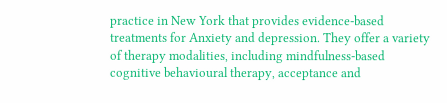practice in New York that provides evidence-based treatments for Anxiety and depression. They offer a variety of therapy modalities, including mindfulness-based cognitive behavioural therapy, acceptance and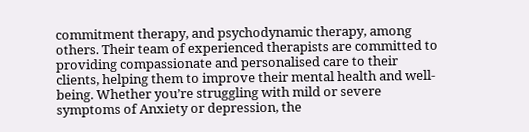commitment therapy, and psychodynamic therapy, among others. Their team of experienced therapists are committed to providing compassionate and personalised care to their clients, helping them to improve their mental health and well-being. Whether you’re struggling with mild or severe symptoms of Anxiety or depression, the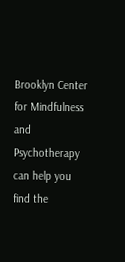Brooklyn Center for Mindfulness and Psychotherapy can help you find the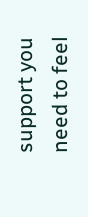support you need to feel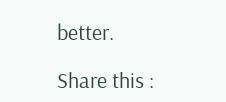better.

Share this :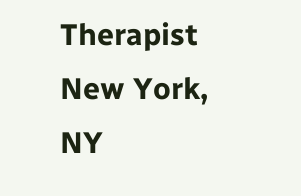Therapist New York, NY